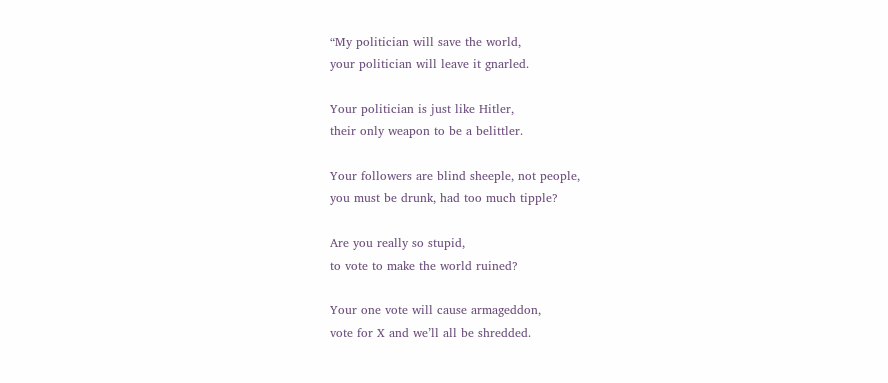“My politician will save the world,
your politician will leave it gnarled.

Your politician is just like Hitler,
their only weapon to be a belittler.

Your followers are blind sheeple, not people,
you must be drunk, had too much tipple?

Are you really so stupid,
to vote to make the world ruined?

Your one vote will cause armageddon,
vote for X and we’ll all be shredded.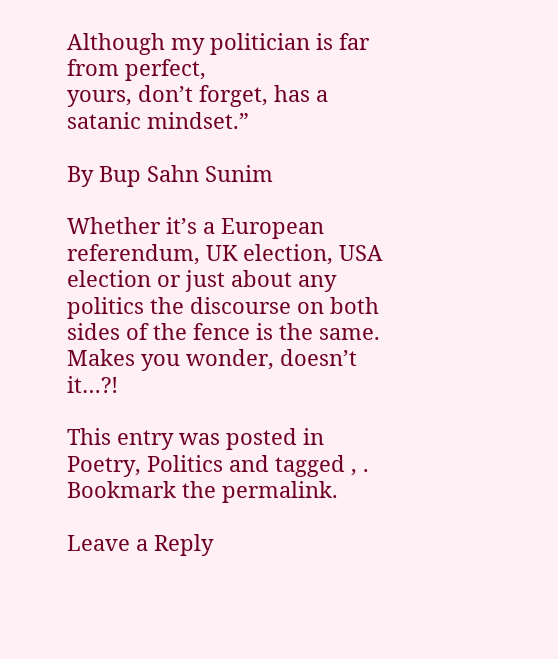Although my politician is far from perfect,
yours, don’t forget, has a satanic mindset.”

By Bup Sahn Sunim

Whether it’s a European referendum, UK election, USA election or just about any politics the discourse on both sides of the fence is the same. Makes you wonder, doesn’t it…?!

This entry was posted in Poetry, Politics and tagged , . Bookmark the permalink.

Leave a Reply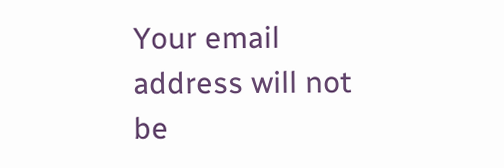Your email address will not be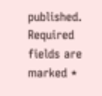published. Required fields are marked *